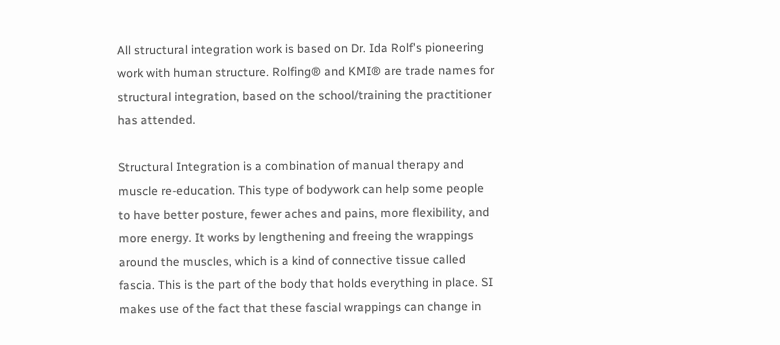All structural integration work is based on Dr. Ida Rolf's pioneering work with human structure. Rolfing® and KMI® are trade names for structural integration, based on the school/training the practitioner has attended.

Structural Integration is a combination of manual therapy and muscle re-education. This type of bodywork can help some people to have better posture, fewer aches and pains, more flexibility, and more energy. It works by lengthening and freeing the wrappings around the muscles, which is a kind of connective tissue called fascia. This is the part of the body that holds everything in place. SI makes use of the fact that these fascial wrappings can change in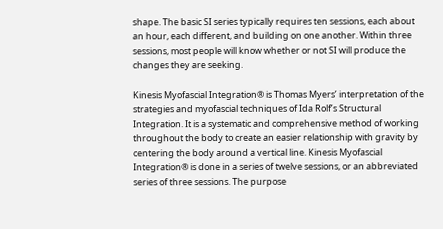shape. The basic SI series typically requires ten sessions, each about an hour, each different, and building on one another. Within three sessions, most people will know whether or not SI will produce the changes they are seeking.

Kinesis Myofascial Integration® is Thomas Myers’ interpretation of the strategies and myofascial techniques of Ida Rolf’s Structural Integration. It is a systematic and comprehensive method of working throughout the body to create an easier relationship with gravity by centering the body around a vertical line. Kinesis Myofascial Integration® is done in a series of twelve sessions, or an abbreviated series of three sessions. The purpose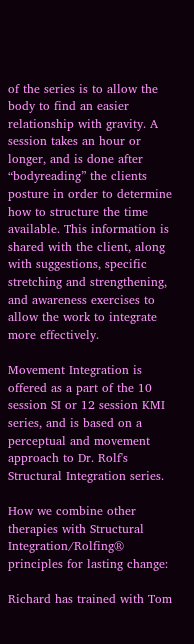of the series is to allow the body to find an easier relationship with gravity. A session takes an hour or longer, and is done after “bodyreading” the clients posture in order to determine how to structure the time available. This information is shared with the client, along with suggestions, specific stretching and strengthening, and awareness exercises to allow the work to integrate more effectively.

Movement Integration is offered as a part of the 10 session SI or 12 session KMI series, and is based on a perceptual and movement approach to Dr. Rolf's Structural Integration series.

How we combine other therapies with Structural Integration/Rolfing® principles for lasting change:

Richard has trained with Tom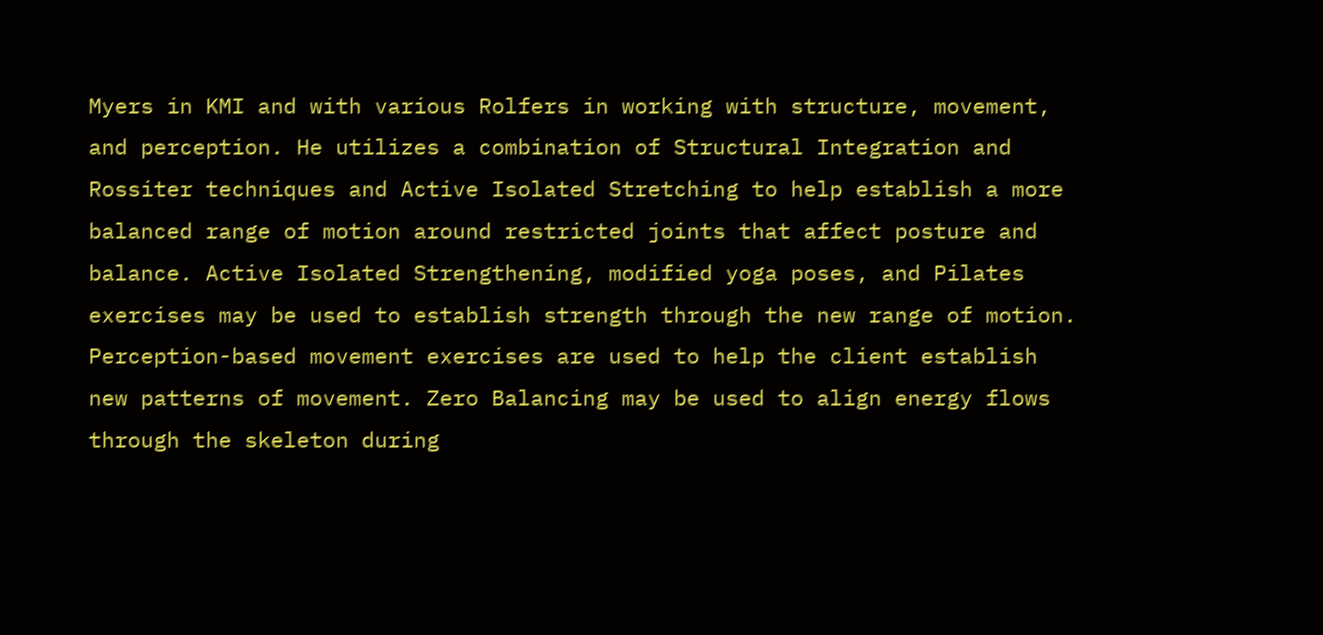Myers in KMI and with various Rolfers in working with structure, movement, and perception. He utilizes a combination of Structural Integration and Rossiter techniques and Active Isolated Stretching to help establish a more balanced range of motion around restricted joints that affect posture and balance. Active Isolated Strengthening, modified yoga poses, and Pilates exercises may be used to establish strength through the new range of motion. Perception-based movement exercises are used to help the client establish new patterns of movement. Zero Balancing may be used to align energy flows through the skeleton during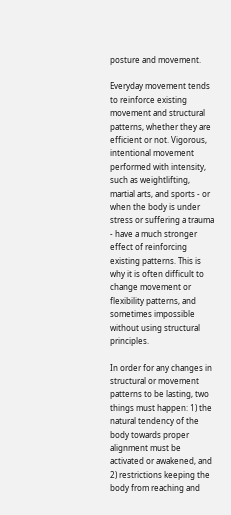posture and movement.

Everyday movement tends to reinforce existing movement and structural patterns, whether they are efficient or not. Vigorous, intentional movement performed with intensity, such as weightlifting, martial arts, and sports - or when the body is under stress or suffering a trauma - have a much stronger effect of reinforcing existing patterns. This is why it is often difficult to change movement or flexibility patterns, and sometimes impossible without using structural principles.

In order for any changes in structural or movement patterns to be lasting, two things must happen: 1) the natural tendency of the body towards proper alignment must be activated or awakened, and 2) restrictions keeping the body from reaching and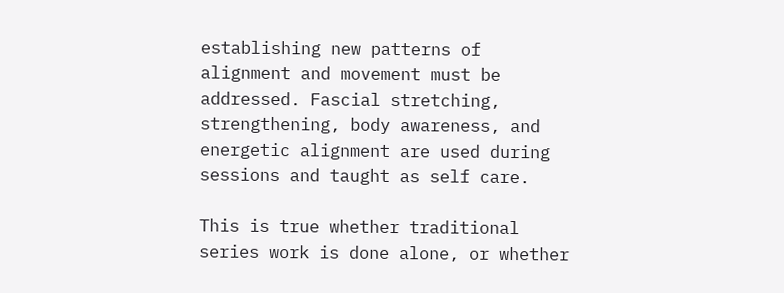establishing new patterns of alignment and movement must be addressed. Fascial stretching, strengthening, body awareness, and energetic alignment are used during sessions and taught as self care.

This is true whether traditional series work is done alone, or whether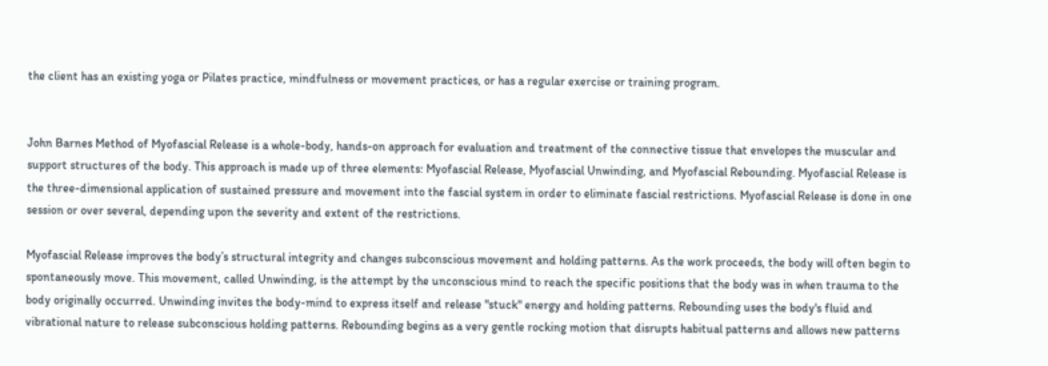the client has an existing yoga or Pilates practice, mindfulness or movement practices, or has a regular exercise or training program.


John Barnes Method of Myofascial Release is a whole-body, hands-on approach for evaluation and treatment of the connective tissue that envelopes the muscular and support structures of the body. This approach is made up of three elements: Myofascial Release, Myofascial Unwinding, and Myofascial Rebounding. Myofascial Release is the three-dimensional application of sustained pressure and movement into the fascial system in order to eliminate fascial restrictions. Myofascial Release is done in one session or over several, depending upon the severity and extent of the restrictions.

Myofascial Release improves the body’s structural integrity and changes subconscious movement and holding patterns. As the work proceeds, the body will often begin to spontaneously move. This movement, called Unwinding, is the attempt by the unconscious mind to reach the specific positions that the body was in when trauma to the body originally occurred. Unwinding invites the body-mind to express itself and release "stuck" energy and holding patterns. Rebounding uses the body's fluid and vibrational nature to release subconscious holding patterns. Rebounding begins as a very gentle rocking motion that disrupts habitual patterns and allows new patterns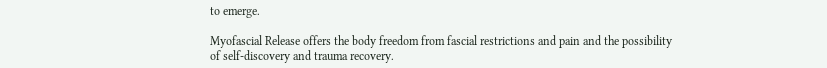to emerge.

Myofascial Release offers the body freedom from fascial restrictions and pain and the possibility of self-discovery and trauma recovery.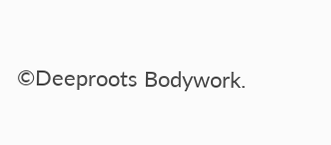©Deeproots Bodywork.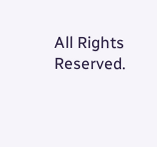All Rights Reserved.